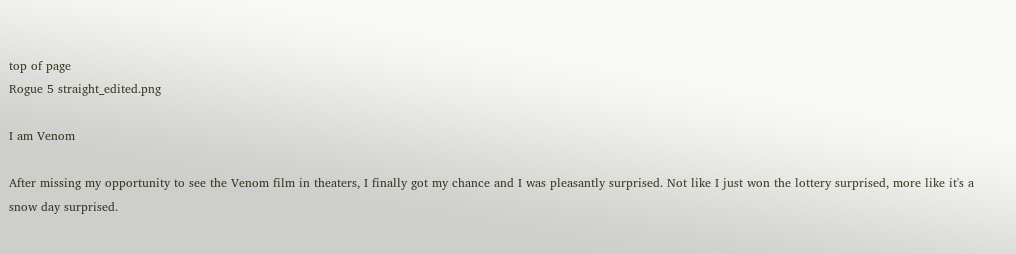top of page
Rogue 5 straight_edited.png

I am Venom

After missing my opportunity to see the Venom film in theaters, I finally got my chance and I was pleasantly surprised. Not like I just won the lottery surprised, more like it's a snow day surprised.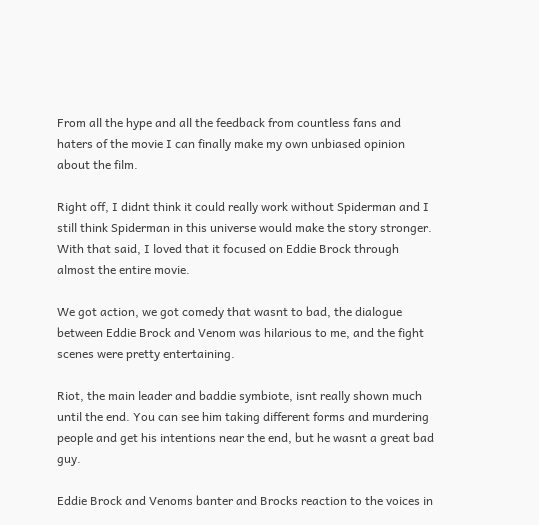From all the hype and all the feedback from countless fans and haters of the movie I can finally make my own unbiased opinion about the film.

Right off, I didnt think it could really work without Spiderman and I still think Spiderman in this universe would make the story stronger. With that said, I loved that it focused on Eddie Brock through almost the entire movie.

We got action, we got comedy that wasnt to bad, the dialogue between Eddie Brock and Venom was hilarious to me, and the fight scenes were pretty entertaining.

Riot, the main leader and baddie symbiote, isnt really shown much until the end. You can see him taking different forms and murdering people and get his intentions near the end, but he wasnt a great bad guy.

Eddie Brock and Venoms banter and Brocks reaction to the voices in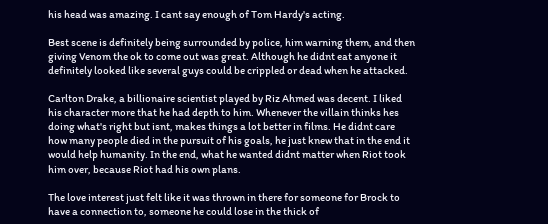his head was amazing. I cant say enough of Tom Hardy's acting.

Best scene is definitely being surrounded by police, him warning them, and then giving Venom the ok to come out was great. Although he didnt eat anyone it definitely looked like several guys could be crippled or dead when he attacked.

Carlton Drake, a billionaire scientist played by Riz Ahmed was decent. I liked his character more that he had depth to him. Whenever the villain thinks hes doing what's right but isnt, makes things a lot better in films. He didnt care how many people died in the pursuit of his goals, he just knew that in the end it would help humanity. In the end, what he wanted didnt matter when Riot took him over, because Riot had his own plans.

The love interest just felt like it was thrown in there for someone for Brock to have a connection to, someone he could lose in the thick of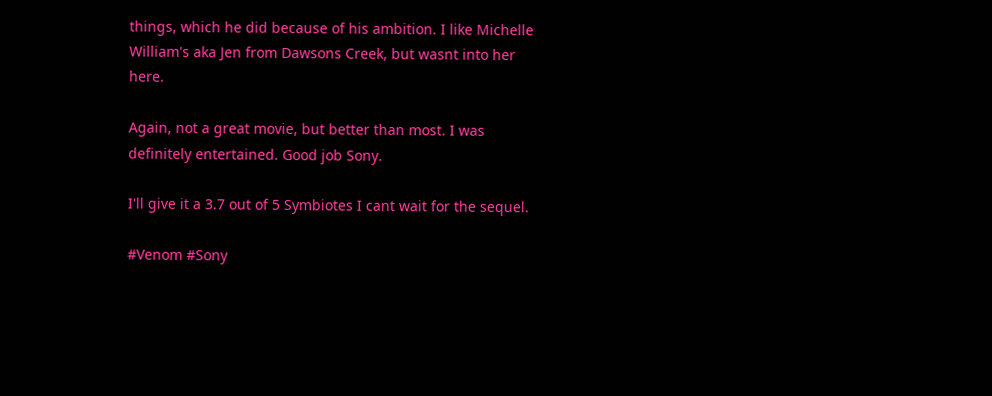things, which he did because of his ambition. I like Michelle William's aka Jen from Dawsons Creek, but wasnt into her here.

Again, not a great movie, but better than most. I was definitely entertained. Good job Sony.

I'll give it a 3.7 out of 5 Symbiotes I cant wait for the sequel.

#Venom #Sony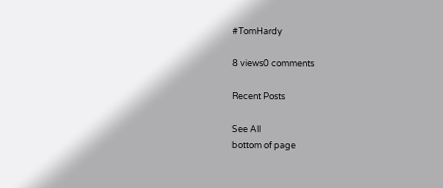#TomHardy

8 views0 comments

Recent Posts

See All
bottom of page